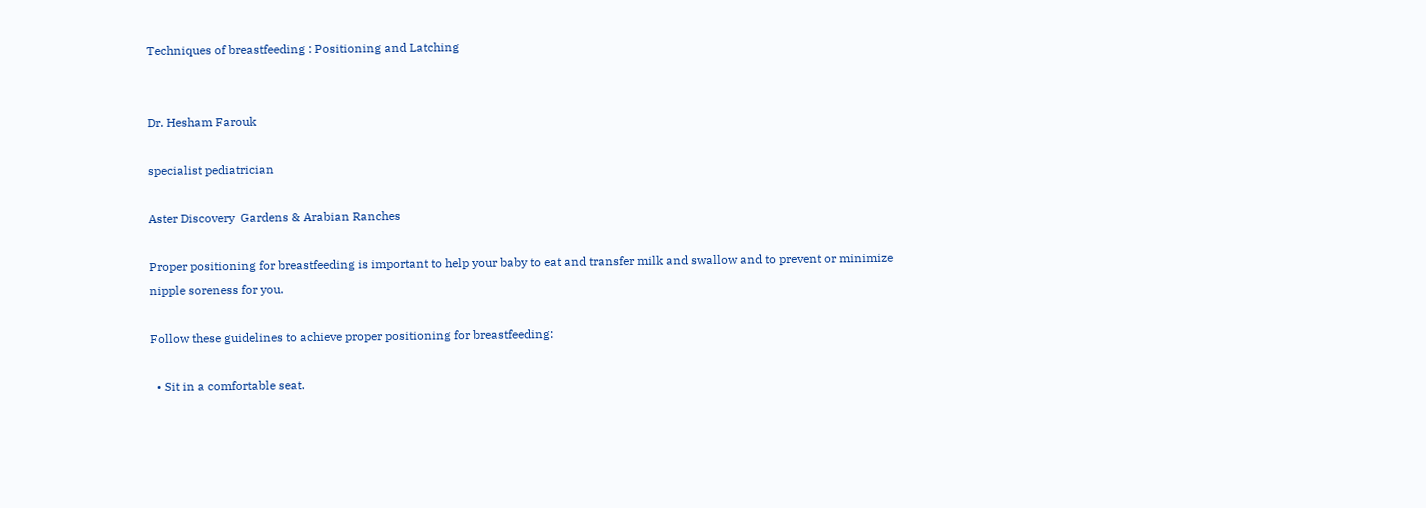Techniques of breastfeeding : Positioning and Latching


Dr. Hesham Farouk

specialist pediatrician

Aster Discovery  Gardens & Arabian Ranches

Proper positioning for breastfeeding is important to help your baby to eat and transfer milk and swallow and to prevent or minimize nipple soreness for you.

Follow these guidelines to achieve proper positioning for breastfeeding:

  • Sit in a comfortable seat.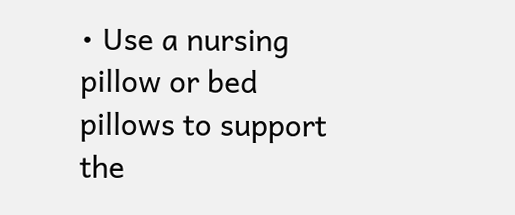• Use a nursing pillow or bed pillows to support the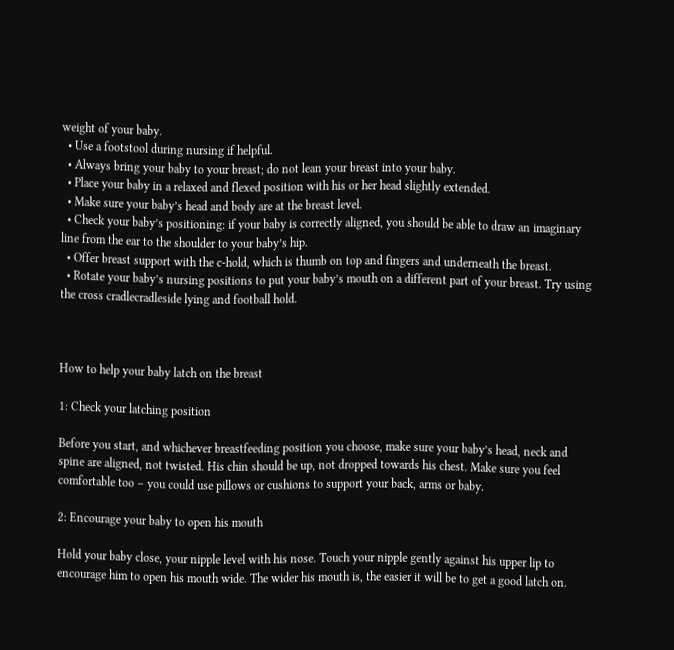weight of your baby.
  • Use a footstool during nursing if helpful.
  • Always bring your baby to your breast; do not lean your breast into your baby.
  • Place your baby in a relaxed and flexed position with his or her head slightly extended.
  • Make sure your baby’s head and body are at the breast level.
  • Check your baby’s positioning: if your baby is correctly aligned, you should be able to draw an imaginary line from the ear to the shoulder to your baby’s hip.
  • Offer breast support with the c-hold, which is thumb on top and fingers and underneath the breast.
  • Rotate your baby’s nursing positions to put your baby’s mouth on a different part of your breast. Try using the cross cradlecradleside lying and football hold.



How to help your baby latch on the breast

1: Check your latching position

Before you start, and whichever breastfeeding position you choose, make sure your baby’s head, neck and spine are aligned, not twisted. His chin should be up, not dropped towards his chest. Make sure you feel comfortable too – you could use pillows or cushions to support your back, arms or baby.

2: Encourage your baby to open his mouth

Hold your baby close, your nipple level with his nose. Touch your nipple gently against his upper lip to encourage him to open his mouth wide. The wider his mouth is, the easier it will be to get a good latch on.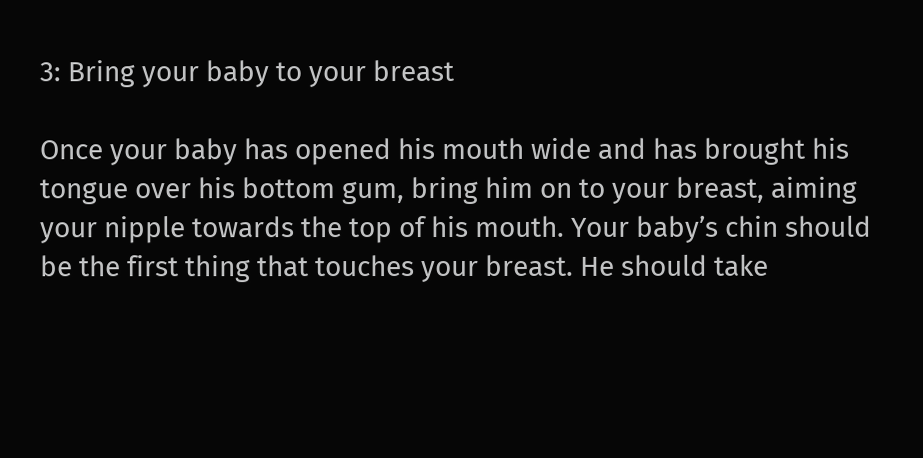3: Bring your baby to your breast

Once your baby has opened his mouth wide and has brought his tongue over his bottom gum, bring him on to your breast, aiming your nipple towards the top of his mouth. Your baby’s chin should be the first thing that touches your breast. He should take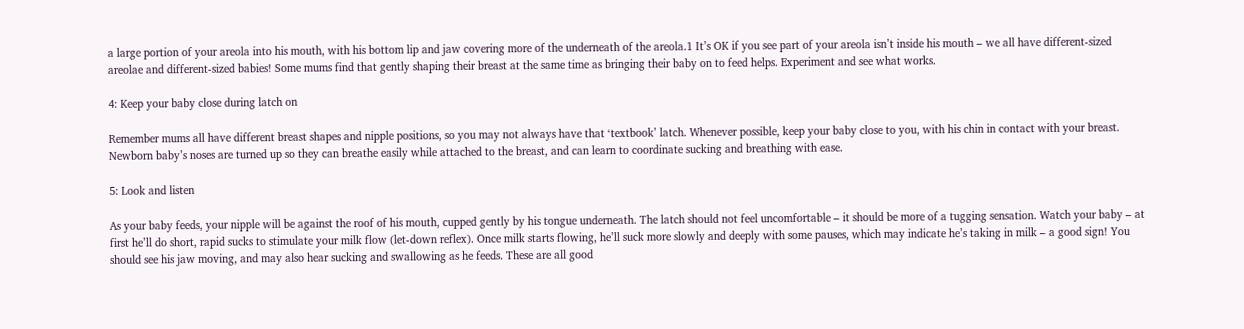a large portion of your areola into his mouth, with his bottom lip and jaw covering more of the underneath of the areola.1 It’s OK if you see part of your areola isn’t inside his mouth – we all have different-sized areolae and different-sized babies! Some mums find that gently shaping their breast at the same time as bringing their baby on to feed helps. Experiment and see what works.

4: Keep your baby close during latch on

Remember mums all have different breast shapes and nipple positions, so you may not always have that ‘textbook’ latch. Whenever possible, keep your baby close to you, with his chin in contact with your breast. Newborn baby’s noses are turned up so they can breathe easily while attached to the breast, and can learn to coordinate sucking and breathing with ease.

5: Look and listen

As your baby feeds, your nipple will be against the roof of his mouth, cupped gently by his tongue underneath. The latch should not feel uncomfortable – it should be more of a tugging sensation. Watch your baby – at first he’ll do short, rapid sucks to stimulate your milk flow (let-down reflex). Once milk starts flowing, he’ll suck more slowly and deeply with some pauses, which may indicate he’s taking in milk – a good sign! You should see his jaw moving, and may also hear sucking and swallowing as he feeds. These are all good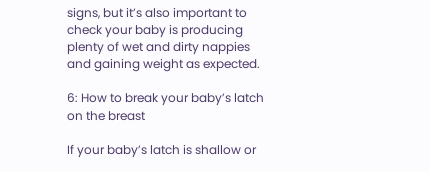signs, but it’s also important to check your baby is producing plenty of wet and dirty nappies and gaining weight as expected.

6: How to break your baby’s latch on the breast

If your baby’s latch is shallow or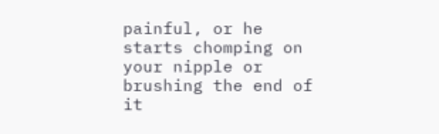painful, or he starts chomping on your nipple or brushing the end of it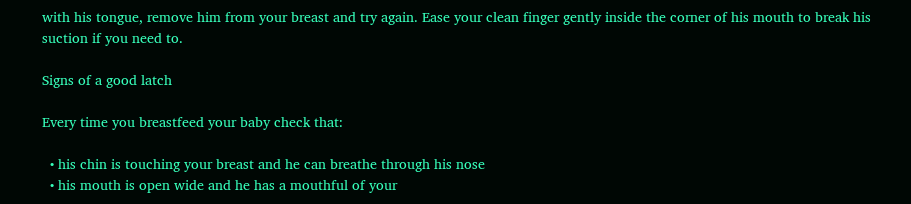with his tongue, remove him from your breast and try again. Ease your clean finger gently inside the corner of his mouth to break his suction if you need to.

Signs of a good latch

Every time you breastfeed your baby check that:

  • his chin is touching your breast and he can breathe through his nose
  • his mouth is open wide and he has a mouthful of your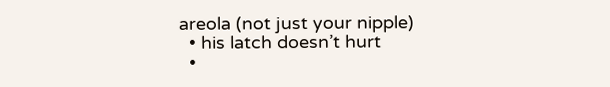areola (not just your nipple)
  • his latch doesn’t hurt
  •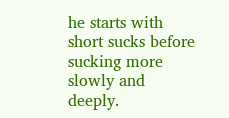he starts with short sucks before sucking more slowly and deeply.